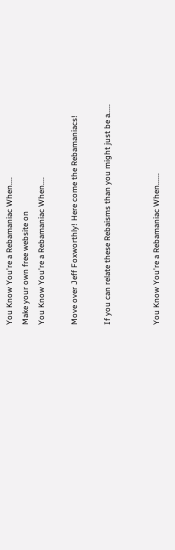You Know You're a Rebamaniac When....
Make your own free website on
You Know You're a Rebamaniac When....

Move over Jeff Foxworthly! Here come the Rebamaniacs!

If you can relate these Rebaisms than you might just be a.....


You Know You're a Rebamaniac When......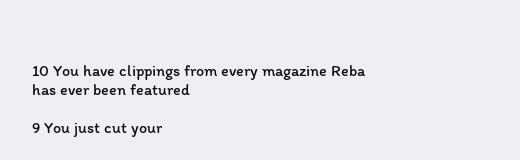10 You have clippings from every magazine Reba has ever been featured

9 You just cut your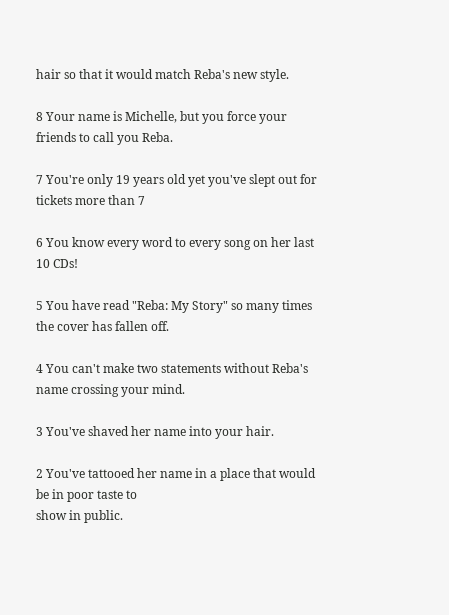hair so that it would match Reba's new style.

8 Your name is Michelle, but you force your friends to call you Reba.

7 You're only 19 years old yet you've slept out for tickets more than 7

6 You know every word to every song on her last 10 CDs!

5 You have read "Reba: My Story" so many times the cover has fallen off.

4 You can't make two statements without Reba's name crossing your mind.

3 You've shaved her name into your hair.

2 You've tattooed her name in a place that would be in poor taste to
show in public.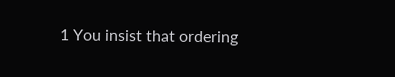1 You insist that ordering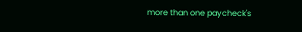more than one paycheck's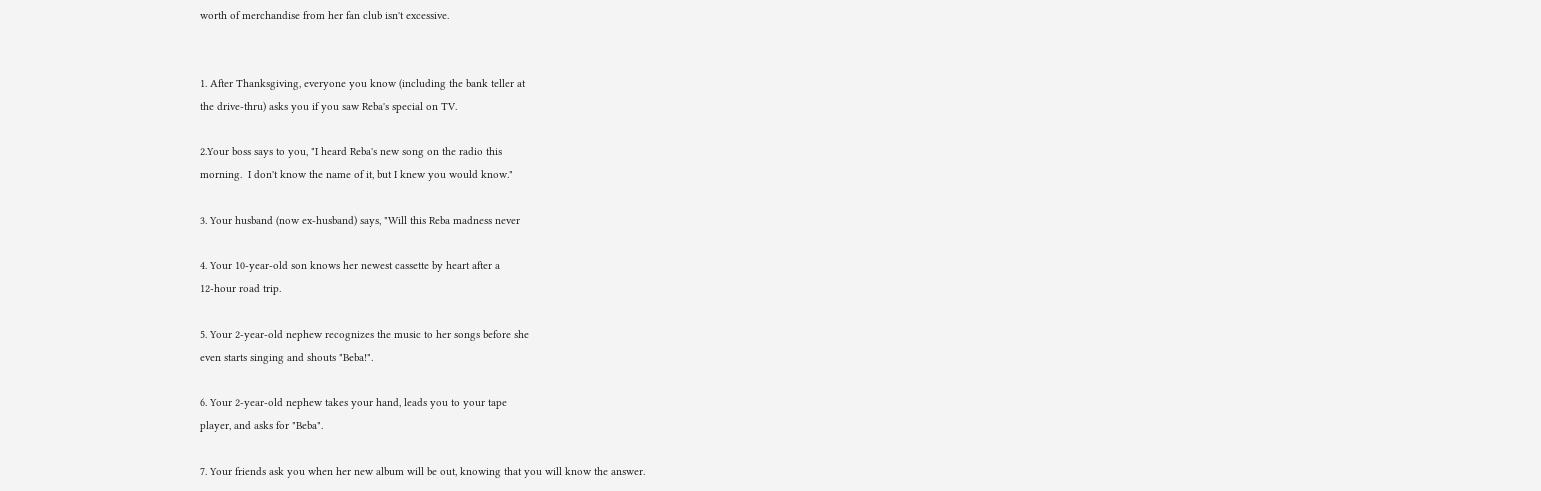worth of merchandise from her fan club isn't excessive.


1. After Thanksgiving, everyone you know (including the bank teller at
the drive-thru) asks you if you saw Reba's special on TV.

2.Your boss says to you, "I heard Reba's new song on the radio this
morning.  I don't know the name of it, but I knew you would know."

3. Your husband (now ex-husband) says, "Will this Reba madness never

4. Your 10-year-old son knows her newest cassette by heart after a
12-hour road trip.

5. Your 2-year-old nephew recognizes the music to her songs before she
even starts singing and shouts "Beba!".

6. Your 2-year-old nephew takes your hand, leads you to your tape
player, and asks for "Beba".

7. Your friends ask you when her new album will be out, knowing that you will know the answer.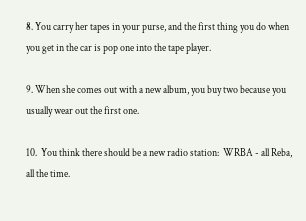8. You carry her tapes in your purse, and the first thing you do when
you get in the car is pop one into the tape player.

9. When she comes out with a new album, you buy two because you usually wear out the first one.

10.  You think there should be a new radio station:  WRBA - all Reba,
all the time.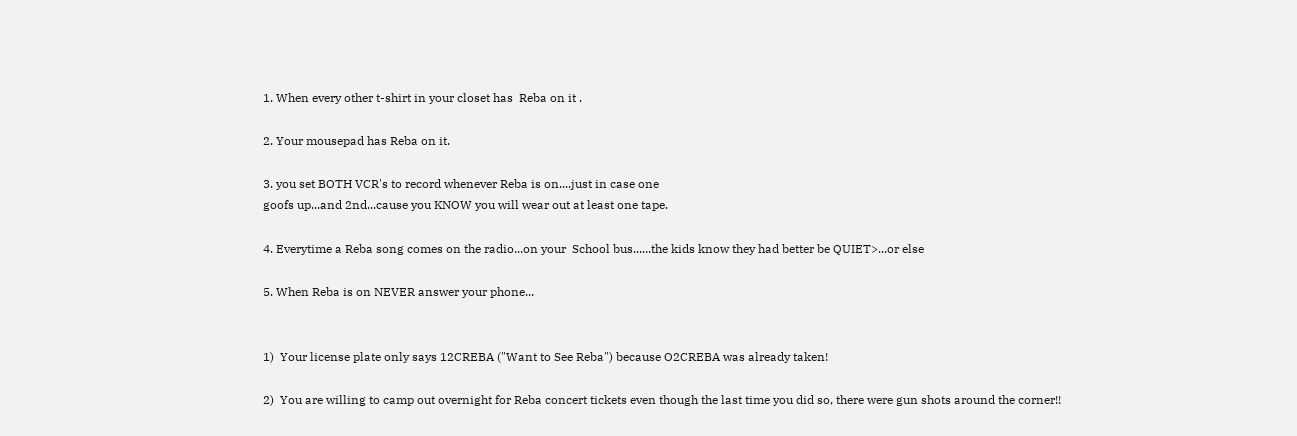1. When every other t-shirt in your closet has  Reba on it .

2. Your mousepad has Reba on it.

3. you set BOTH VCR's to record whenever Reba is on....just in case one
goofs up...and 2nd...cause you KNOW you will wear out at least one tape.

4. Everytime a Reba song comes on the radio...on your  School bus......the kids know they had better be QUIET>...or else

5. When Reba is on NEVER answer your phone...


1)  Your license plate only says 12CREBA ("Want to See Reba") because O2CREBA was already taken!

2)  You are willing to camp out overnight for Reba concert tickets even though the last time you did so, there were gun shots around the corner!!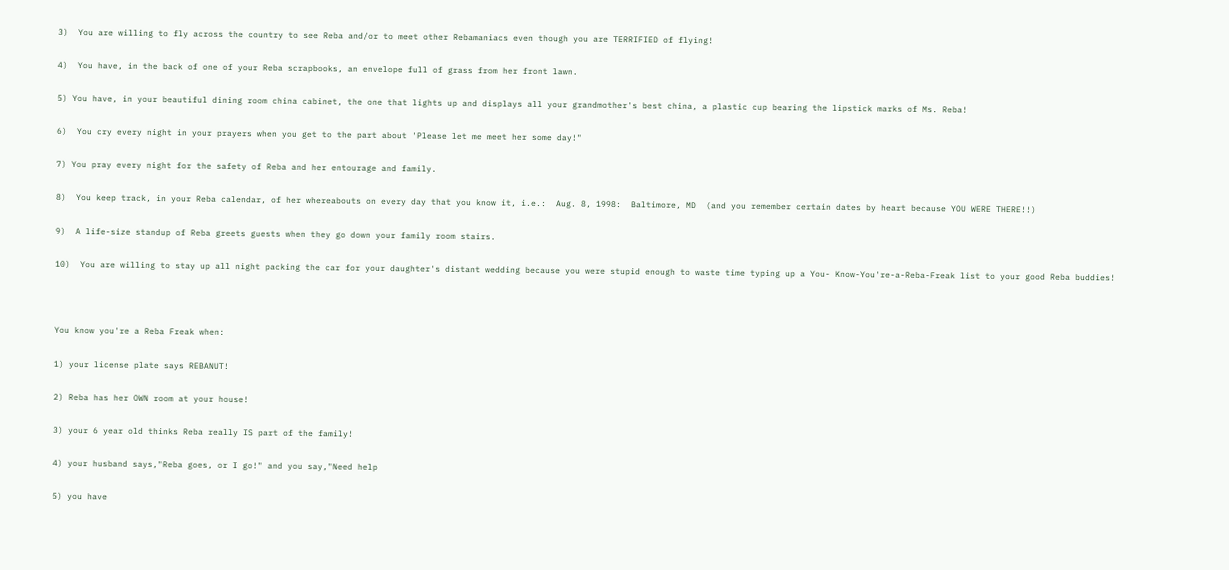3)  You are willing to fly across the country to see Reba and/or to meet other Rebamaniacs even though you are TERRIFIED of flying!

4)  You have, in the back of one of your Reba scrapbooks, an envelope full of grass from her front lawn.

5) You have, in your beautiful dining room china cabinet, the one that lights up and displays all your grandmother's best china, a plastic cup bearing the lipstick marks of Ms. Reba!

6)  You cry every night in your prayers when you get to the part about 'Please let me meet her some day!"

7) You pray every night for the safety of Reba and her entourage and family.

8)  You keep track, in your Reba calendar, of her whereabouts on every day that you know it, i.e.:  Aug. 8, 1998:  Baltimore, MD  (and you remember certain dates by heart because YOU WERE THERE!!)

9)  A life-size standup of Reba greets guests when they go down your family room stairs.

10)  You are willing to stay up all night packing the car for your daughter's distant wedding because you were stupid enough to waste time typing up a You- Know-You're-a-Reba-Freak list to your good Reba buddies!



You know you're a Reba Freak when:

1) your license plate says REBANUT!

2) Reba has her OWN room at your house!

3) your 6 year old thinks Reba really IS part of the family!

4) your husband says,"Reba goes, or I go!" and you say,"Need help

5) you have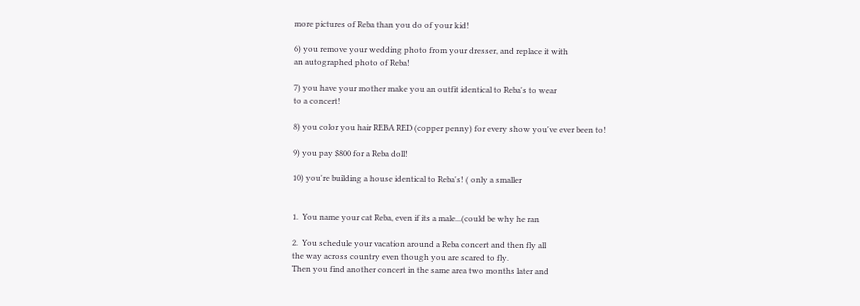more pictures of Reba than you do of your kid!

6) you remove your wedding photo from your dresser, and replace it with
an autographed photo of Reba!

7) you have your mother make you an outfit identical to Reba's to wear
to a concert!

8) you color you hair REBA RED (copper penny) for every show you've ever been to!

9) you pay $800 for a Reba doll!

10) you're building a house identical to Reba's! ( only a smaller


1.  You name your cat Reba, even if its a male...(could be why he ran

2.  You schedule your vacation around a Reba concert and then fly all
the way across country even though you are scared to fly.
Then you find another concert in the same area two months later and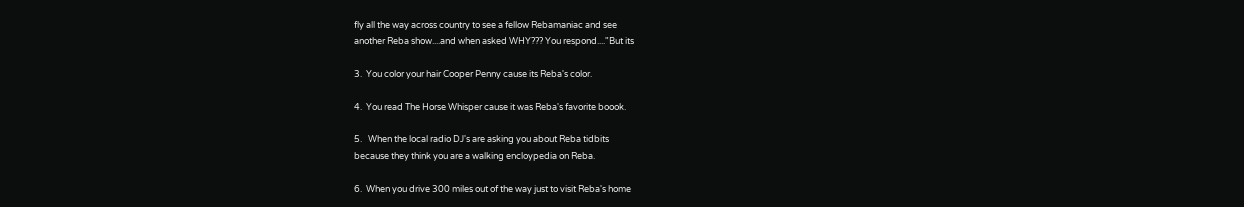fly all the way across country to see a fellow Rebamaniac and see
another Reba show....and when asked WHY??? You respond...."But its

3.  You color your hair Cooper Penny cause its Reba's color.

4.  You read The Horse Whisper cause it was Reba's favorite boook.

5.   When the local radio DJ's are asking you about Reba tidbits
because they think you are a walking encloypedia on Reba.

6.  When you drive 300 miles out of the way just to visit Reba's home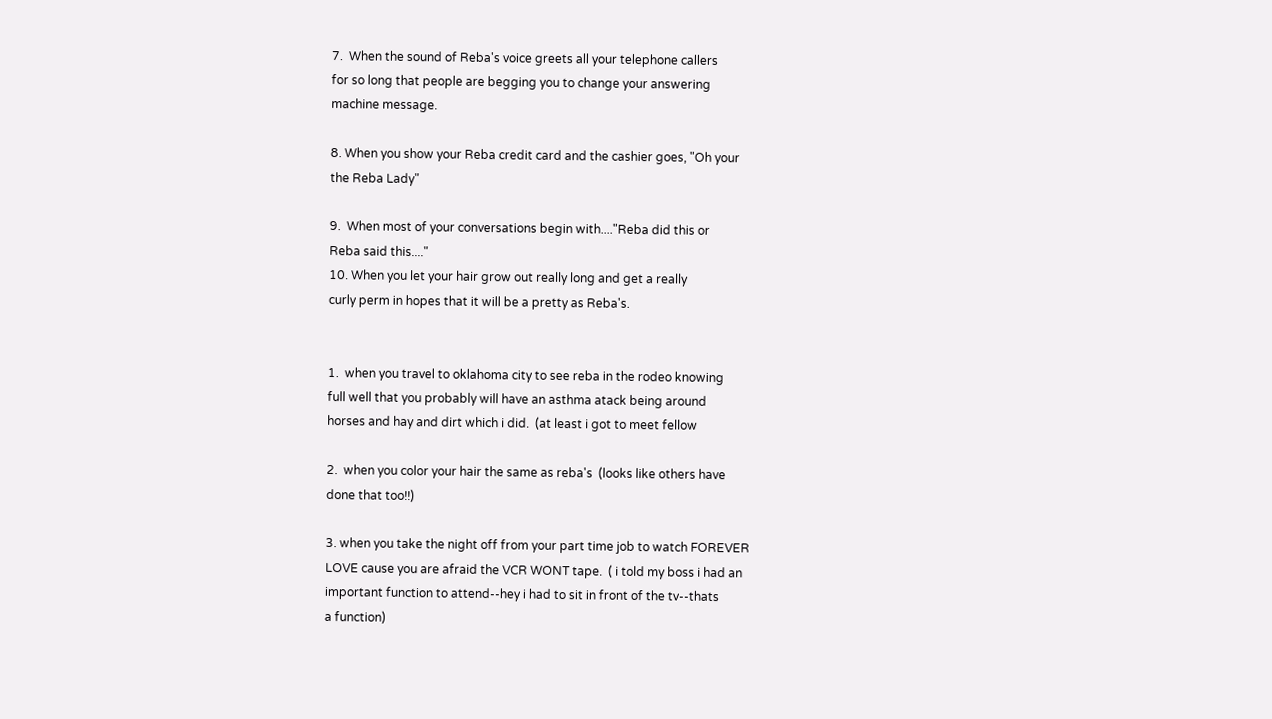7.  When the sound of Reba's voice greets all your telephone callers
for so long that people are begging you to change your answering
machine message.

8. When you show your Reba credit card and the cashier goes, "Oh your
the Reba Lady"

9.  When most of your conversations begin with...."Reba did this or
Reba said this...."
10. When you let your hair grow out really long and get a really
curly perm in hopes that it will be a pretty as Reba's.


1.  when you travel to oklahoma city to see reba in the rodeo knowing
full well that you probably will have an asthma atack being around
horses and hay and dirt which i did.  (at least i got to meet fellow

2.  when you color your hair the same as reba's  (looks like others have
done that too!!)

3. when you take the night off from your part time job to watch FOREVER
LOVE cause you are afraid the VCR WONT tape.  ( i told my boss i had an
important function to attend--hey i had to sit in front of the tv--thats
a function)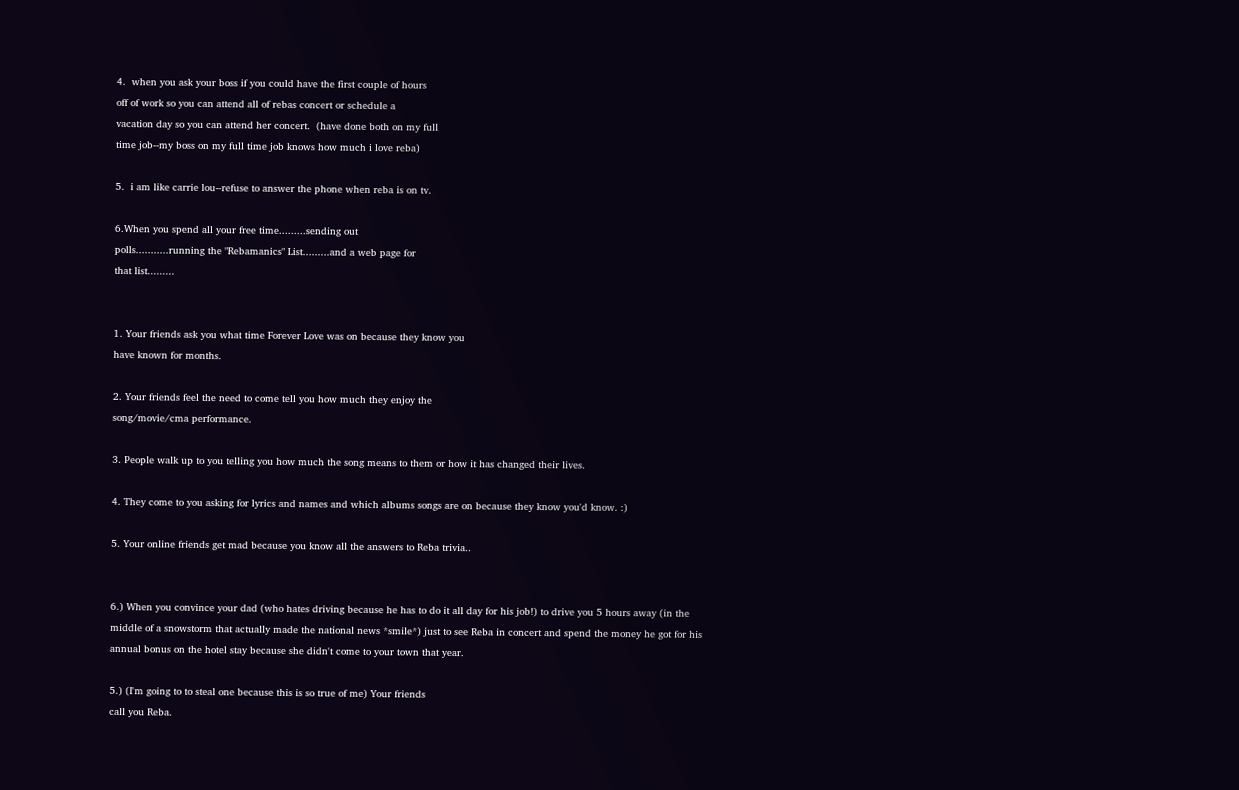4.  when you ask your boss if you could have the first couple of hours
off of work so you can attend all of rebas concert or schedule a
vacation day so you can attend her concert.  (have done both on my full
time job--my boss on my full time job knows how much i love reba)

5.  i am like carrie lou--refuse to answer the phone when reba is on tv.

6.When you spend all your free time.........sending out
polls...........running the "Rebamanics" List.........and a web page for
that list.........


1. Your friends ask you what time Forever Love was on because they know you
have known for months.

2. Your friends feel the need to come tell you how much they enjoy the
song/movie/cma performance.

3. People walk up to you telling you how much the song means to them or how it has changed their lives.

4. They come to you asking for lyrics and names and which albums songs are on because they know you'd know. :)

5. Your online friends get mad because you know all the answers to Reba trivia..


6.) When you convince your dad (who hates driving because he has to do it all day for his job!) to drive you 5 hours away (in the middle of a snowstorm that actually made the national news *smile*) just to see Reba in concert and spend the money he got for his annual bonus on the hotel stay because she didn't come to your town that year.

5.) (I'm going to to steal one because this is so true of me) Your friends
call you Reba.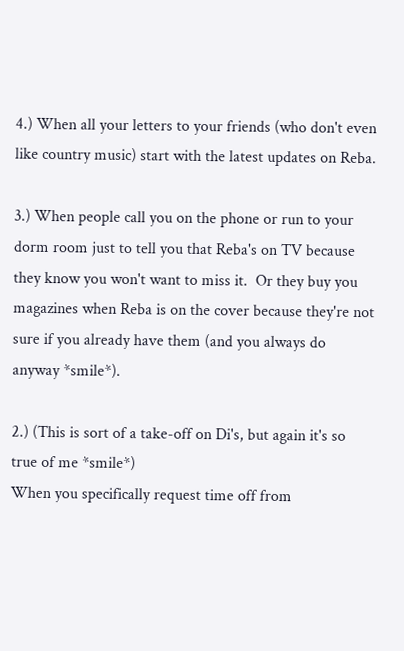4.) When all your letters to your friends (who don't even like country music) start with the latest updates on Reba.

3.) When people call you on the phone or run to your dorm room just to tell you that Reba's on TV because they know you won't want to miss it.  Or they buy you magazines when Reba is on the cover because they're not sure if you already have them (and you always do anyway *smile*).

2.) (This is sort of a take-off on Di's, but again it's so true of me *smile*)
When you specifically request time off from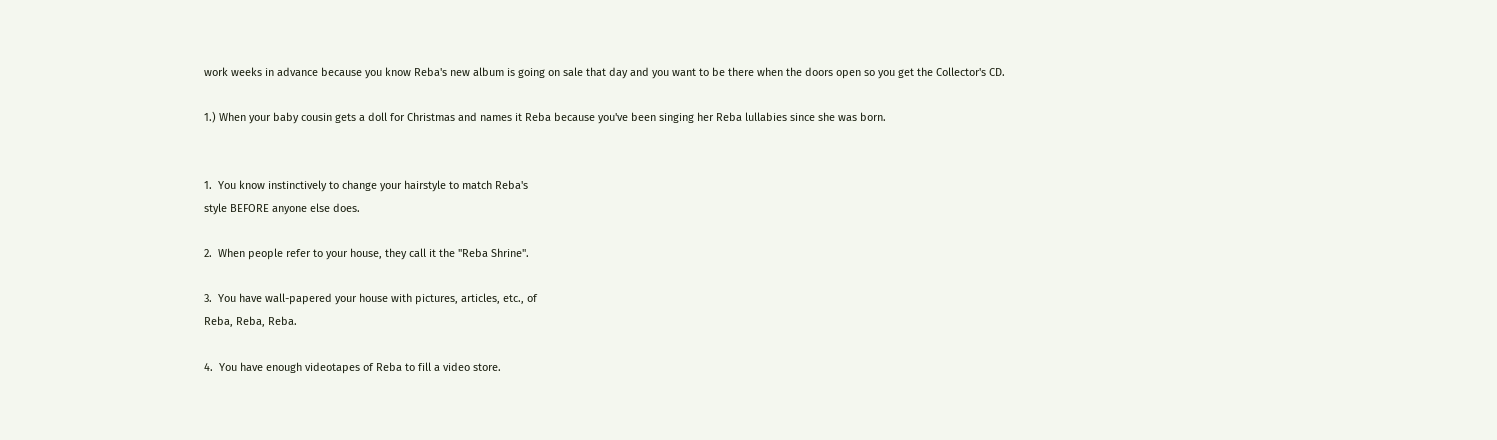work weeks in advance because you know Reba's new album is going on sale that day and you want to be there when the doors open so you get the Collector's CD.

1.) When your baby cousin gets a doll for Christmas and names it Reba because you've been singing her Reba lullabies since she was born.


1.  You know instinctively to change your hairstyle to match Reba's
style BEFORE anyone else does.

2.  When people refer to your house, they call it the "Reba Shrine".

3.  You have wall-papered your house with pictures, articles, etc., of
Reba, Reba, Reba.

4.  You have enough videotapes of Reba to fill a video store.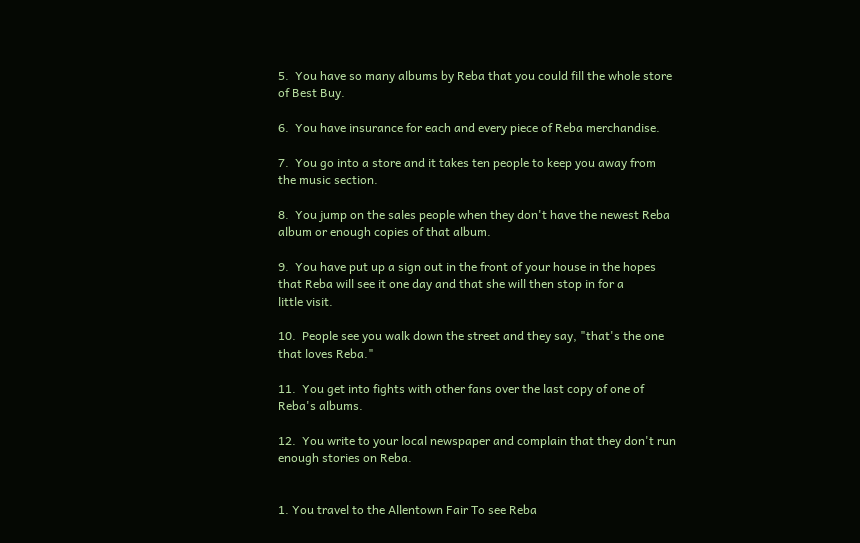5.  You have so many albums by Reba that you could fill the whole store
of Best Buy.

6.  You have insurance for each and every piece of Reba merchandise.

7.  You go into a store and it takes ten people to keep you away from
the music section.

8.  You jump on the sales people when they don't have the newest Reba
album or enough copies of that album.

9.  You have put up a sign out in the front of your house in the hopes
that Reba will see it one day and that she will then stop in for a
little visit.

10.  People see you walk down the street and they say, "that's the one
that loves Reba."

11.  You get into fights with other fans over the last copy of one of
Reba's albums.

12.  You write to your local newspaper and complain that they don't run
enough stories on Reba.


1. You travel to the Allentown Fair To see Reba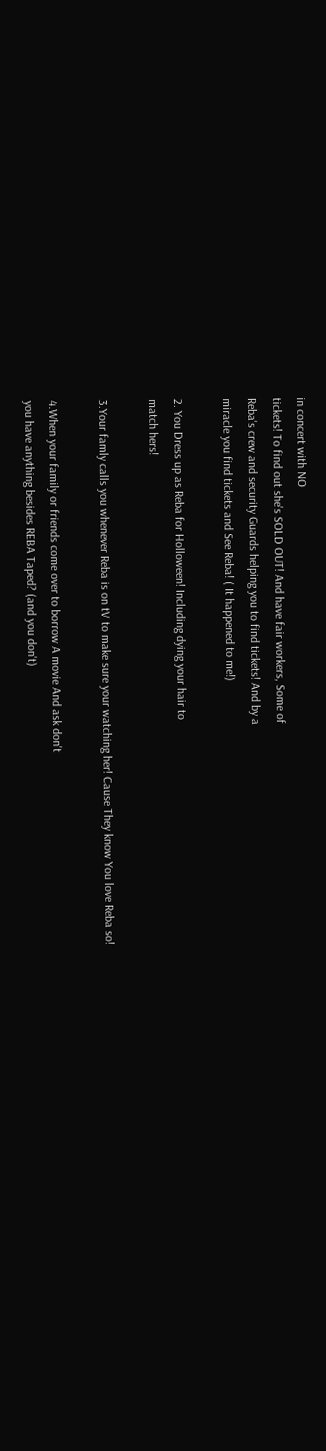in concert with NO
tickets! To find out she's SOLD OUT! And have fair workers, Some of
Reba's crew and security Guards helping you to find tickets! And by a
miracle you find tickets and See Reba! ( It happened to me!)

2. You Dress up as Reba for Holloween! Including dying your hair to
match hers!

3.Your famly calls you whenever Reba is on tV to make sure your watching her! Cause They know You love Reba so!

4.When your family or friends come over to borrow A movie And ask don't
you have anything besides REBA Taped? (and you don't)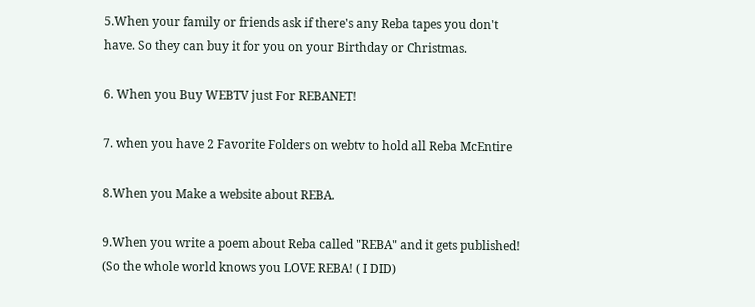5.When your family or friends ask if there's any Reba tapes you don't
have. So they can buy it for you on your Birthday or Christmas.

6. When you Buy WEBTV just For REBANET!

7. when you have 2 Favorite Folders on webtv to hold all Reba McEntire

8.When you Make a website about REBA.

9.When you write a poem about Reba called "REBA" and it gets published!
(So the whole world knows you LOVE REBA! ( I DID)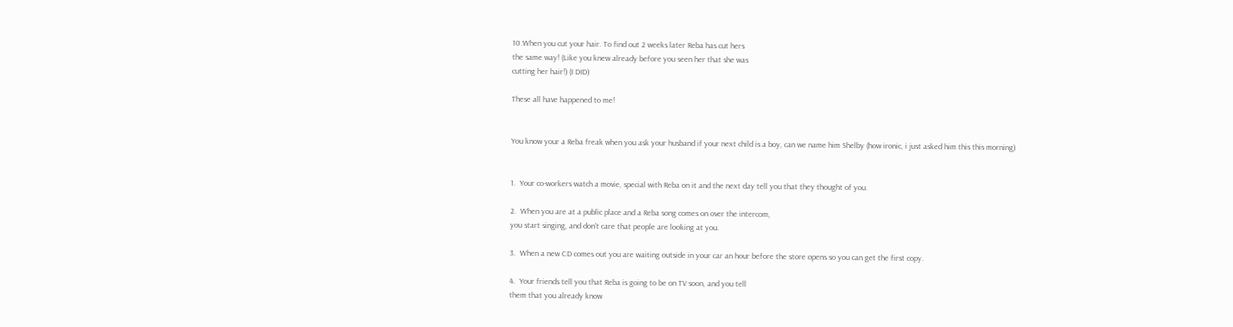10.When you cut your hair. To find out 2 weeks later Reba has cut hers
the same way! (Like you knew already before you seen her that she was
cutting her hair!) (I DID)

These all have happened to me!


You know your a Reba freak when you ask your husband if your next child is a boy, can we name him Shelby (how ironic, i just asked him this this morning)


1.  Your co-workers watch a movie, special with Reba on it and the next day tell you that they thought of you.

2.  When you are at a public place and a Reba song comes on over the intercom,
you start singing, and don't care that people are looking at you.

3.  When a new CD comes out you are waiting outside in your car an hour before the store opens so you can get the first copy.

4.  Your friends tell you that Reba is going to be on TV soon, and you tell
them that you already know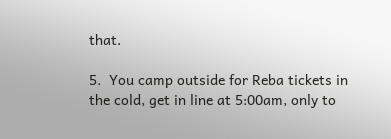that.

5.  You camp outside for Reba tickets in the cold, get in line at 5:00am, only to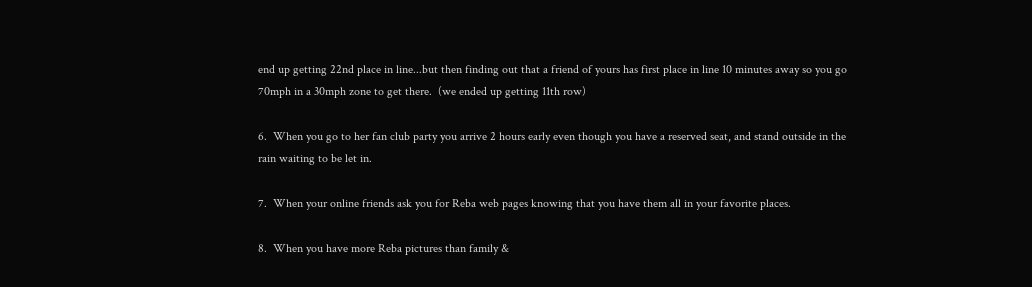end up getting 22nd place in line...but then finding out that a friend of yours has first place in line 10 minutes away so you go 70mph in a 30mph zone to get there.  (we ended up getting 11th row)

6.  When you go to her fan club party you arrive 2 hours early even though you have a reserved seat, and stand outside in the rain waiting to be let in.

7.  When your online friends ask you for Reba web pages knowing that you have them all in your favorite places.

8.  When you have more Reba pictures than family &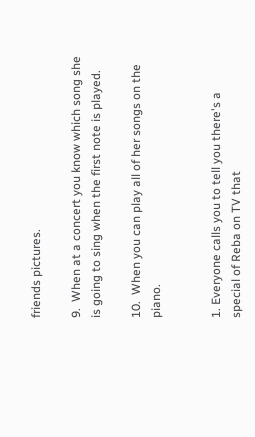friends pictures.

9.  When at a concert you know which song she is going to sing when the first note is played.

10.  When you can play all of her songs on the piano.


1. Everyone calls you to tell you there's a special of Reba on TV that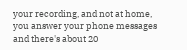your recording, and not at home, you answer your phone messages and there's about 20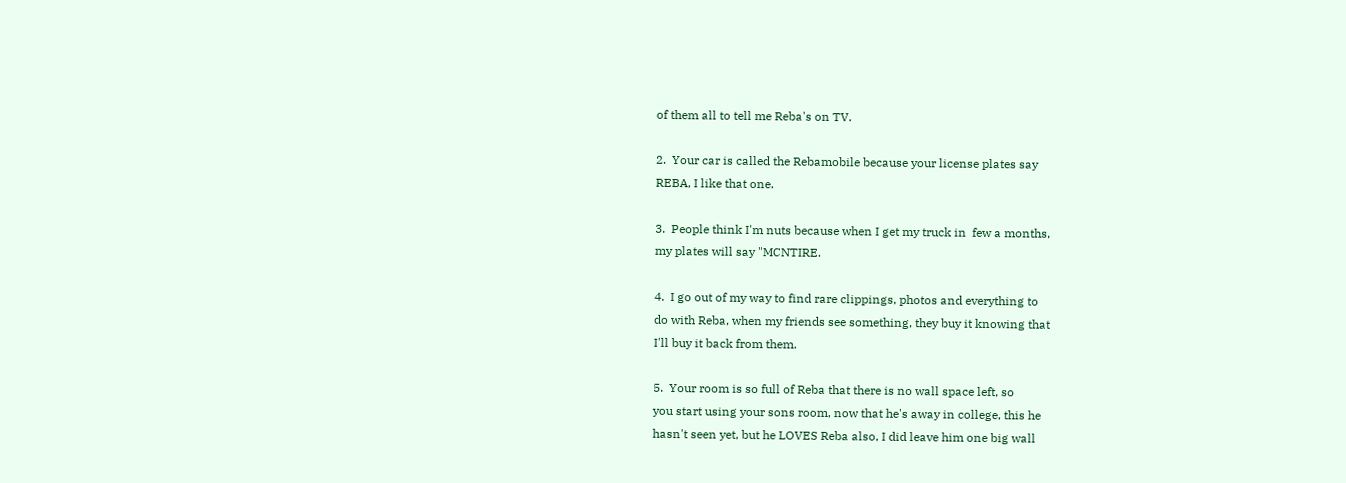of them all to tell me Reba's on TV.

2.  Your car is called the Rebamobile because your license plates say
REBA, I like that one.

3.  People think I'm nuts because when I get my truck in  few a months,
my plates will say "MCNTIRE.

4.  I go out of my way to find rare clippings, photos and everything to
do with Reba, when my friends see something, they buy it knowing that
I'll buy it back from them.

5.  Your room is so full of Reba that there is no wall space left, so
you start using your sons room, now that he's away in college, this he
hasn't seen yet, but he LOVES Reba also, I did leave him one big wall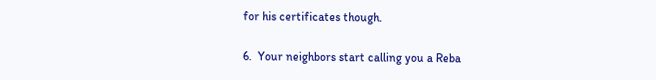for his certificates though.

6.  Your neighbors start calling you a Reba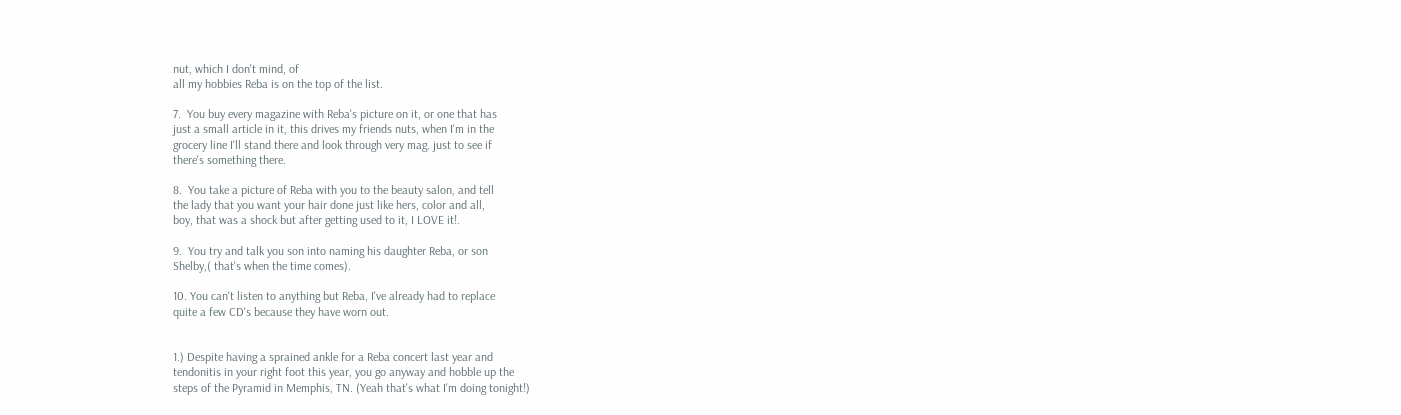nut, which I don't mind, of
all my hobbies Reba is on the top of the list.

7.  You buy every magazine with Reba's picture on it, or one that has
just a small article in it, this drives my friends nuts, when I'm in the
grocery line I'll stand there and look through very mag. just to see if
there's something there.

8.  You take a picture of Reba with you to the beauty salon, and tell
the lady that you want your hair done just like hers, color and all,
boy, that was a shock but after getting used to it, I LOVE it!.

9.  You try and talk you son into naming his daughter Reba, or son
Shelby,( that's when the time comes).

10. You can't listen to anything but Reba, I've already had to replace
quite a few CD's because they have worn out.


1.) Despite having a sprained ankle for a Reba concert last year and
tendonitis in your right foot this year, you go anyway and hobble up the
steps of the Pyramid in Memphis, TN. (Yeah that's what I'm doing tonight!)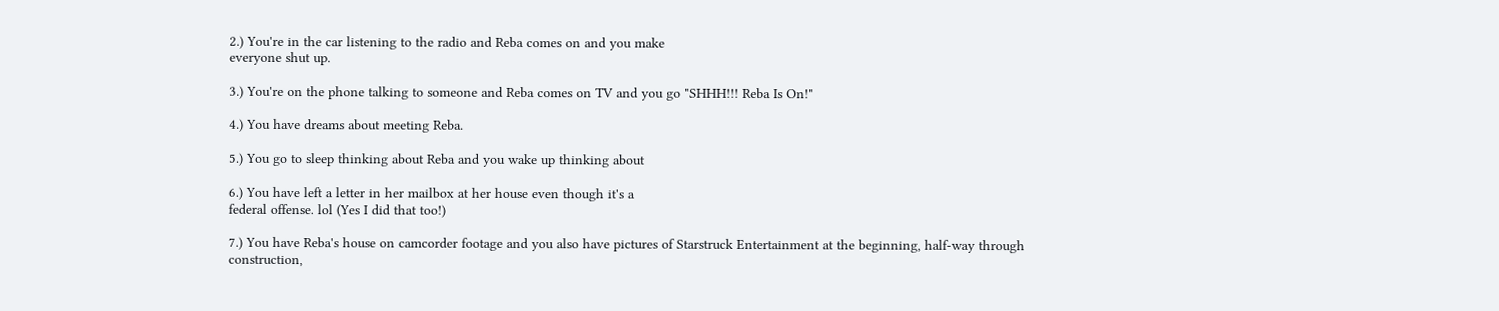2.) You're in the car listening to the radio and Reba comes on and you make
everyone shut up.

3.) You're on the phone talking to someone and Reba comes on TV and you go "SHHH!!! Reba Is On!"

4.) You have dreams about meeting Reba.

5.) You go to sleep thinking about Reba and you wake up thinking about

6.) You have left a letter in her mailbox at her house even though it's a
federal offense. lol (Yes I did that too!)

7.) You have Reba's house on camcorder footage and you also have pictures of Starstruck Entertainment at the beginning, half-way through
construction,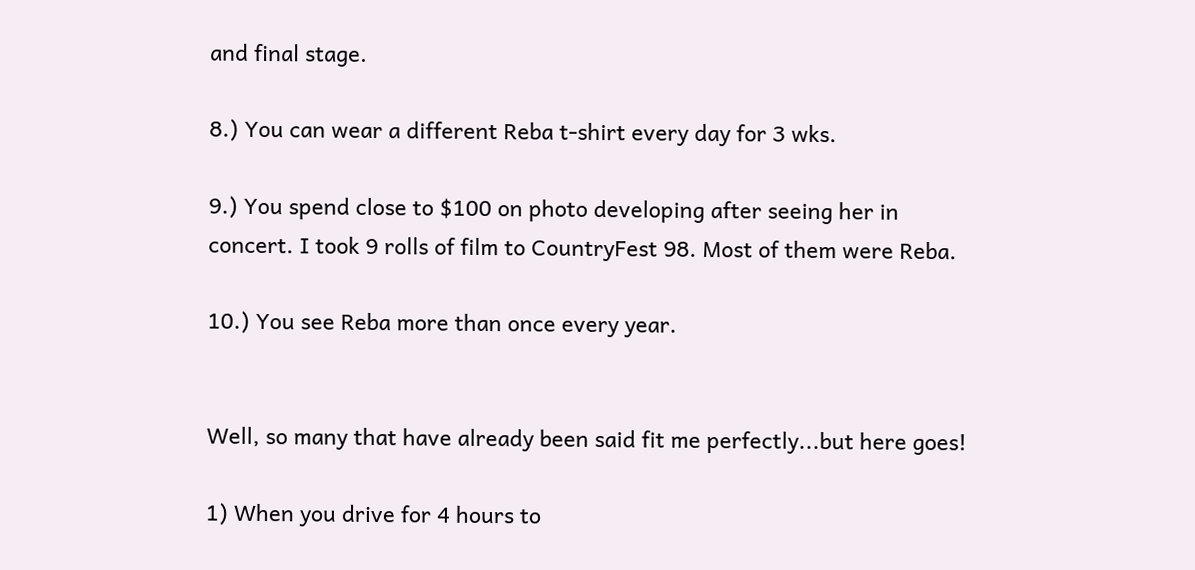and final stage.

8.) You can wear a different Reba t-shirt every day for 3 wks.

9.) You spend close to $100 on photo developing after seeing her in
concert. I took 9 rolls of film to CountryFest 98. Most of them were Reba.

10.) You see Reba more than once every year.


Well, so many that have already been said fit me perfectly...but here goes!

1) When you drive for 4 hours to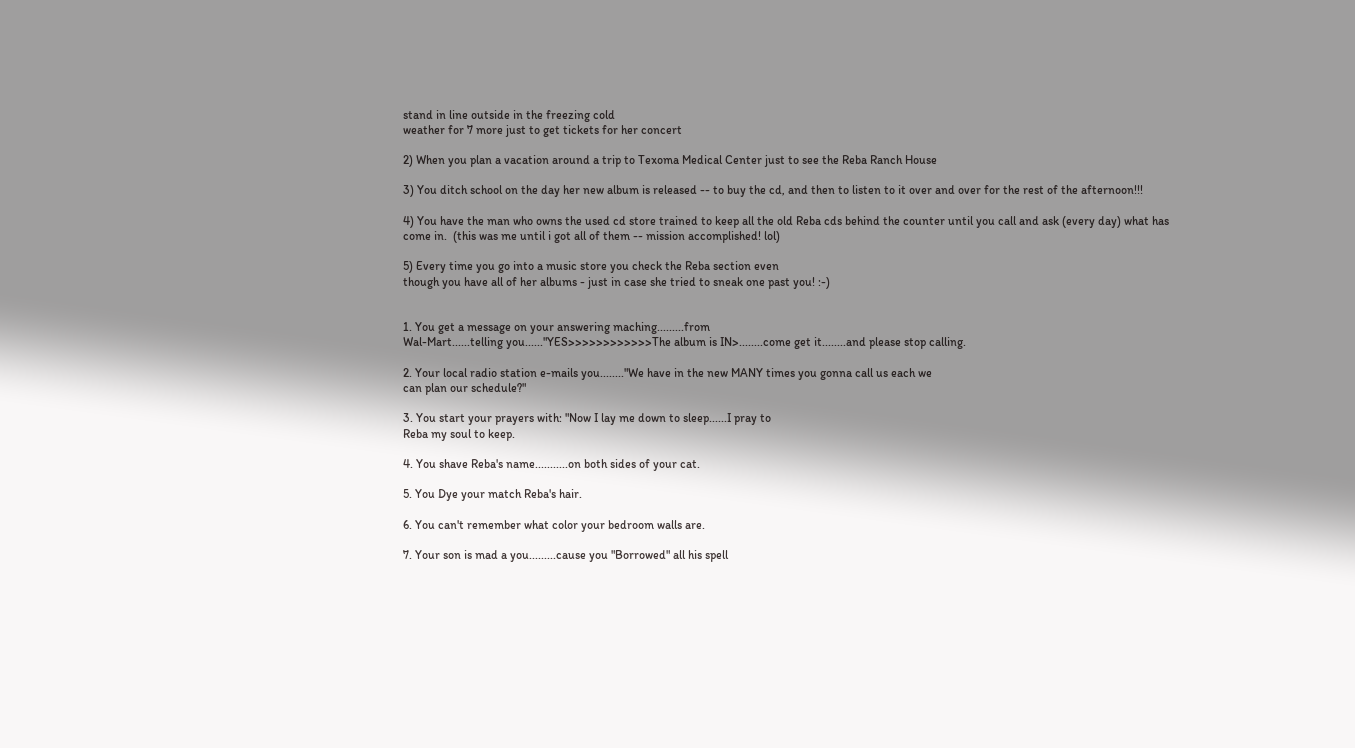stand in line outside in the freezing cold
weather for 7 more just to get tickets for her concert

2) When you plan a vacation around a trip to Texoma Medical Center just to see the Reba Ranch House

3) You ditch school on the day her new album is released -- to buy the cd, and then to listen to it over and over for the rest of the afternoon!!!

4) You have the man who owns the used cd store trained to keep all the old Reba cds behind the counter until you call and ask (every day) what has come in.  (this was me until i got all of them -- mission accomplished! lol)

5) Every time you go into a music store you check the Reba section even
though you have all of her albums - just in case she tried to sneak one past you! :-)


1. You get a message on your answering maching.........from
Wal-Mart......telling you......"YES>>>>>>>>>>>>The album is IN>........come get it........and please stop calling.

2. Your local radio station e-mails you........"We have in the new MANY times you gonna call us each we
can plan our schedule?"

3. You start your prayers with: "Now I lay me down to sleep......I pray to
Reba my soul to keep.

4. You shave Reba's name...........on both sides of your cat.

5. You Dye your match Reba's hair.

6. You can't remember what color your bedroom walls are.

7. Your son is mad a you.........cause you "Borrowed" all his spell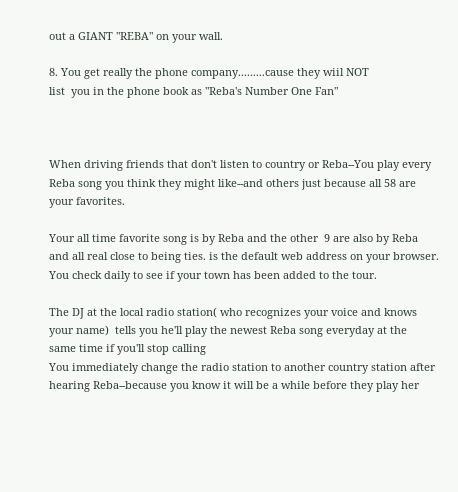out a GIANT "REBA" on your wall.

8. You get really the phone company.........cause they wiil NOT
list  you in the phone book as "Reba's Number One Fan"



When driving friends that don't listen to country or Reba--You play every
Reba song you think they might like--and others just because all 58 are
your favorites.

Your all time favorite song is by Reba and the other  9 are also by Reba
and all real close to being ties. is the default web address on your browser.
You check daily to see if your town has been added to the tour.

The DJ at the local radio station( who recognizes your voice and knows
your name)  tells you he'll play the newest Reba song everyday at the
same time if you'll stop calling
You immediately change the radio station to another country station after
hearing Reba--because you know it will be a while before they play her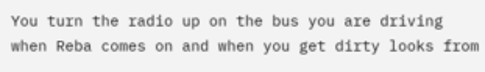You turn the radio up on the bus you are driving when Reba comes on and when you get dirty looks from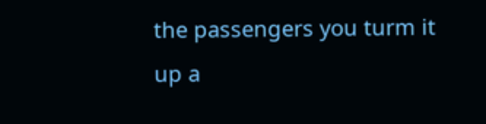the passengers you turm it up a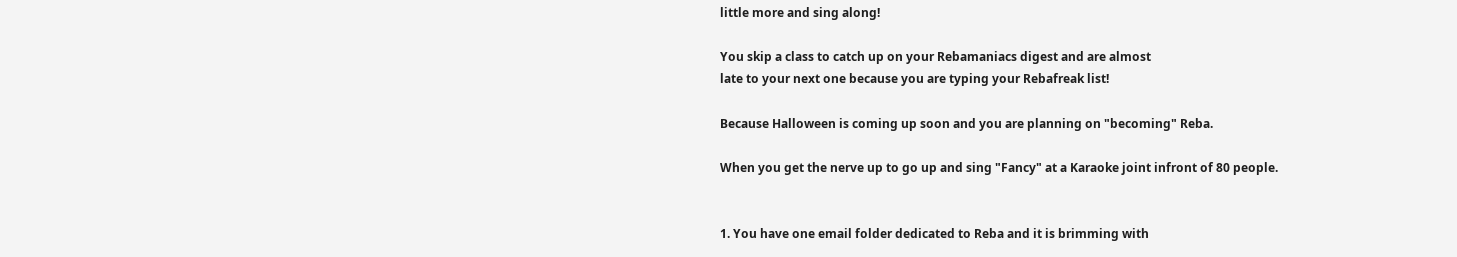little more and sing along!

You skip a class to catch up on your Rebamaniacs digest and are almost
late to your next one because you are typing your Rebafreak list!

Because Halloween is coming up soon and you are planning on "becoming" Reba.

When you get the nerve up to go up and sing "Fancy" at a Karaoke joint infront of 80 people.


1. You have one email folder dedicated to Reba and it is brimming with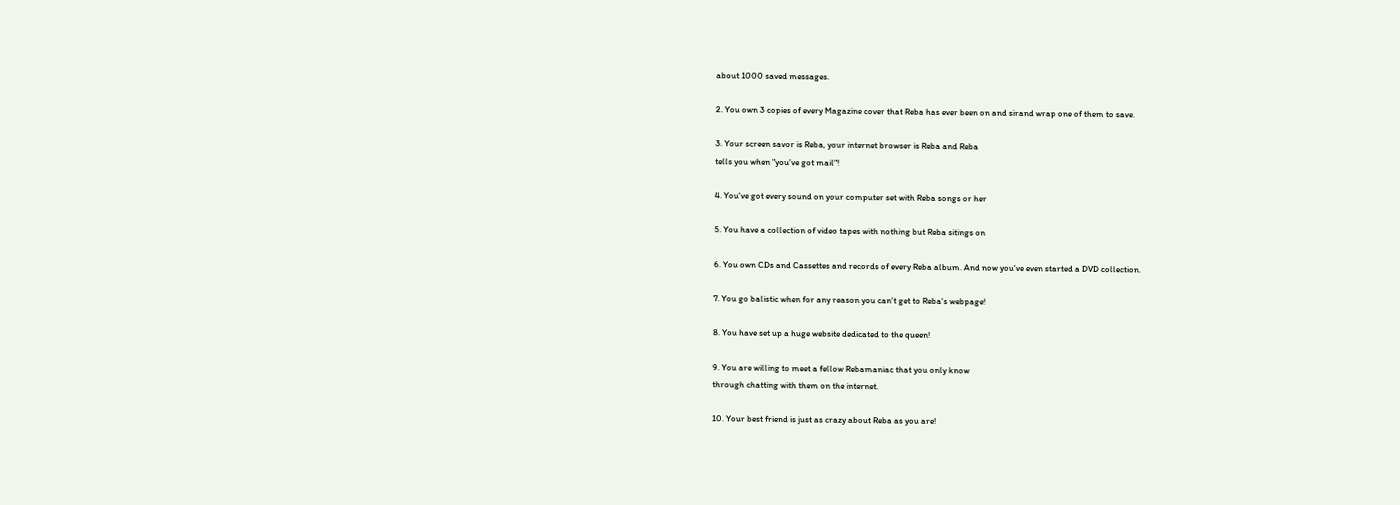about 1000 saved messages.

2. You own 3 copies of every Magazine cover that Reba has ever been on and sirand wrap one of them to save.

3. Your screen savor is Reba, your internet browser is Reba and Reba
tells you when "you've got mail"!

4. You've got every sound on your computer set with Reba songs or her

5. You have a collection of video tapes with nothing but Reba sitings on

6. You own CDs and Cassettes and records of every Reba album. And now you've even started a DVD collection.

7. You go balistic when for any reason you can't get to Reba's webpage!

8. You have set up a huge website dedicated to the queen!

9. You are willing to meet a fellow Rebamaniac that you only know
through chatting with them on the internet.

10. Your best friend is just as crazy about Reba as you are!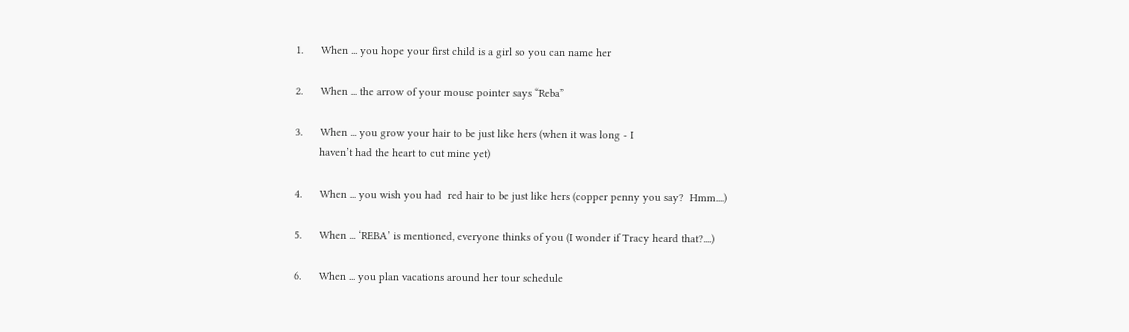1.      When ... you hope your first child is a girl so you can name her

2.      When ... the arrow of your mouse pointer says “Reba”

3.      When ... you grow your hair to be just like hers (when it was long - I
        haven’t had the heart to cut mine yet)

4.      When ... you wish you had  red hair to be just like hers (copper penny you say?  Hmm....)

5.      When ... ‘REBA’ is mentioned, everyone thinks of you (I wonder if Tracy heard that?....)

6.      When ... you plan vacations around her tour schedule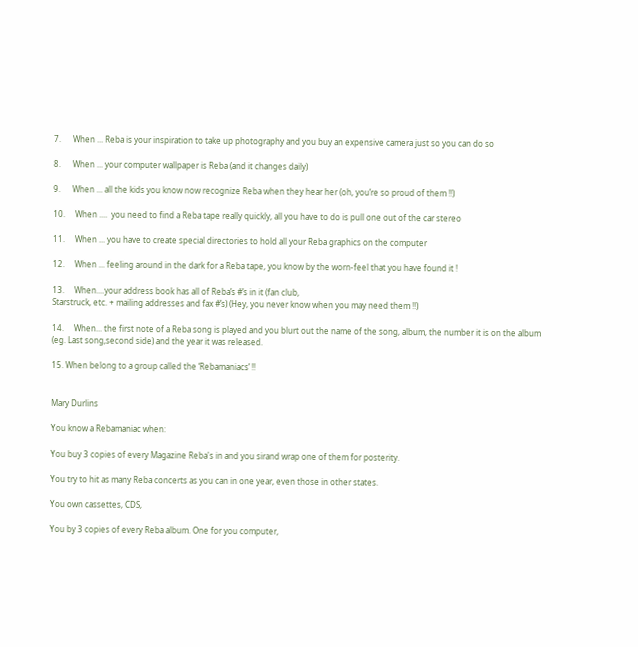7.      When ... Reba is your inspiration to take up photography and you buy an expensive camera just so you can do so

8.      When ... your computer wallpaper is Reba (and it changes daily)

9.      When ... all the kids you know now recognize Reba when they hear her (oh, you’re so proud of them !!)

10.     When ....  you need to find a Reba tape really quickly, all you have to do is pull one out of the car stereo

11.     When ... you have to create special directories to hold all your Reba graphics on the computer

12.     When ... feeling around in the dark for a Reba tape, you know by the worn-feel that you have found it !

13.     When....your address book has all of Reba’s #’s in it (fan club,
Starstruck, etc. + mailing addresses and fax #’s) (Hey, you never know when you may need them !!)

14.     When... the first note of a Reba song is played and you blurt out the name of the song, album, the number it is on the album (eg. Last song,second side) and the year it was released.

15. When belong to a group called the ‘Rebamaniacs’ !!


Mary Durlins

You know a Rebamaniac when:

You buy 3 copies of every Magazine Reba's in and you sirand wrap one of them for posterity.

You try to hit as many Reba concerts as you can in one year, even those in other states.

You own cassettes, CDS,

You by 3 copies of every Reba album. One for you computer,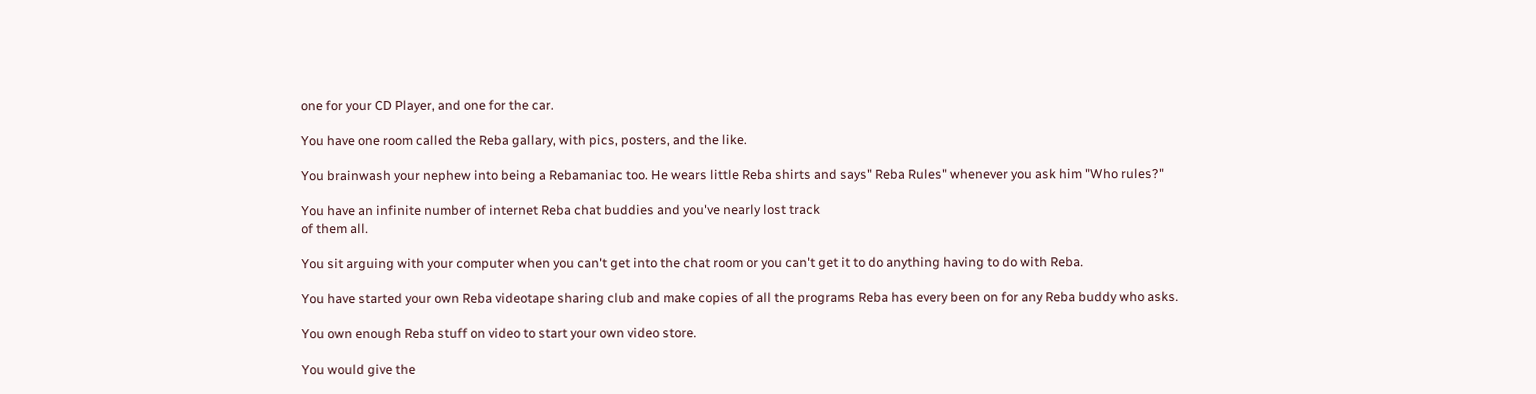one for your CD Player, and one for the car.

You have one room called the Reba gallary, with pics, posters, and the like.

You brainwash your nephew into being a Rebamaniac too. He wears little Reba shirts and says" Reba Rules" whenever you ask him "Who rules?"

You have an infinite number of internet Reba chat buddies and you've nearly lost track
of them all.

You sit arguing with your computer when you can't get into the chat room or you can't get it to do anything having to do with Reba.

You have started your own Reba videotape sharing club and make copies of all the programs Reba has every been on for any Reba buddy who asks.

You own enough Reba stuff on video to start your own video store.

You would give the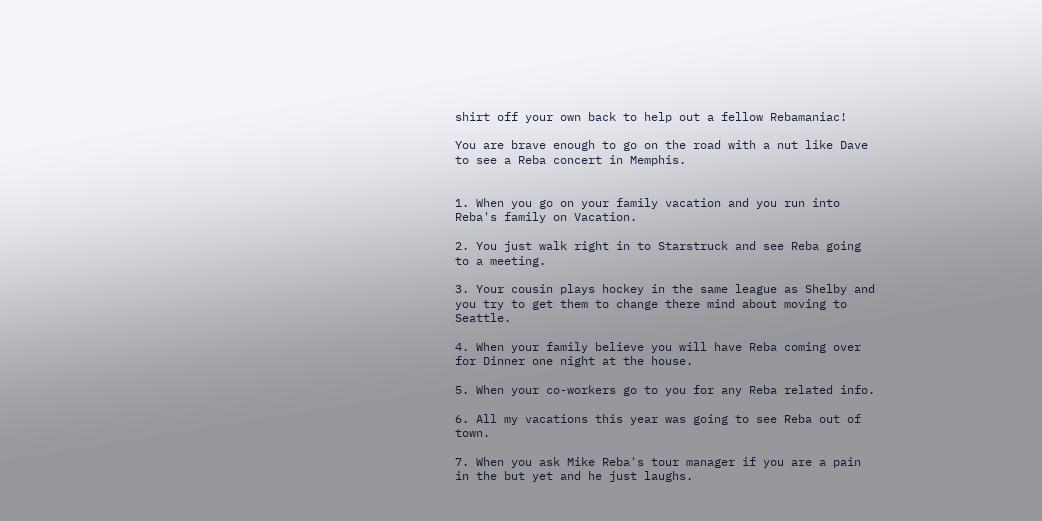shirt off your own back to help out a fellow Rebamaniac!

You are brave enough to go on the road with a nut like Dave to see a Reba concert in Memphis.


1. When you go on your family vacation and you run into Reba's family on Vacation.

2. You just walk right in to Starstruck and see Reba going to a meeting.

3. Your cousin plays hockey in the same league as Shelby and you try to get them to change there mind about moving to Seattle.

4. When your family believe you will have Reba coming over for Dinner one night at the house.

5. When your co-workers go to you for any Reba related info.

6. All my vacations this year was going to see Reba out of town.

7. When you ask Mike Reba's tour manager if you are a pain in the but yet and he just laughs.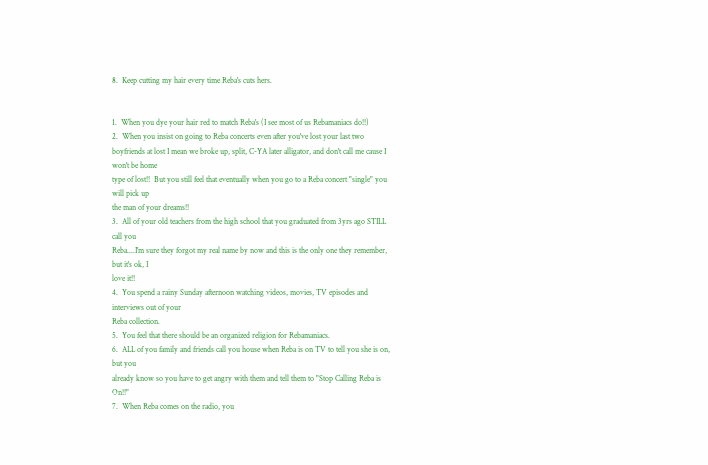8.  Keep cutting my hair every time Reba's cuts hers.


1.  When you dye your hair red to match Reba's (I see most of us Rebamaniacs do!!)
2.  When you insist on going to Reba concerts even after you've lost your last two boyfriends at lost I mean we broke up, split, C-YA later alligator, and don't call me cause I won't be home
type of lost!!  But you still feel that eventually when you go to a Reba concert "single" you will pick up
the man of your dreams!!
3.  All of your old teachers from the high school that you graduated from 3yrs ago STILL call you
Reba....I'm sure they forgot my real name by now and this is the only one they remember, but it's ok, I
love it!!
4.  You spend a rainy Sunday afternoon watching videos, movies, TV episodes and interviews out of your
Reba collection.
5.  You feel that there should be an organized religion for Rebamaniacs.
6.  ALL of you family and friends call you house when Reba is on TV to tell you she is on, but you
already know so you have to get angry with them and tell them to "Stop Calling Reba is On!!"
7.  When Reba comes on the radio, you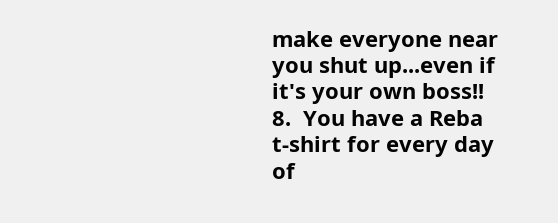make everyone near you shut up...even if it's your own boss!!
8.  You have a Reba t-shirt for every day of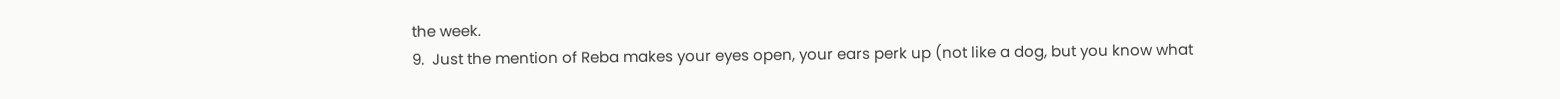the week.
9.  Just the mention of Reba makes your eyes open, your ears perk up (not like a dog, but you know what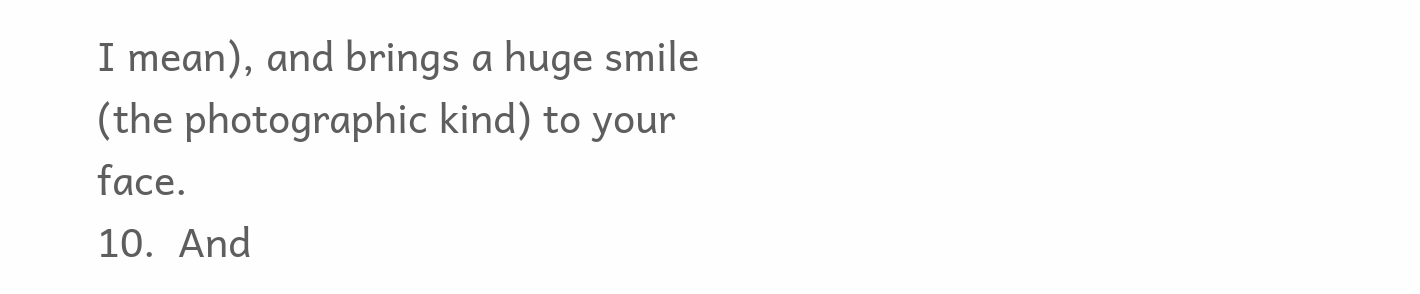I mean), and brings a huge smile (the photographic kind) to your face.
10.  And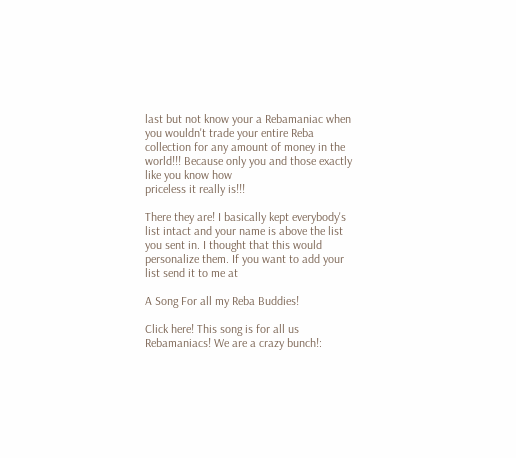last but not know your a Rebamaniac when you wouldn't trade your entire Reba collection for any amount of money in the world!!! Because only you and those exactly like you know how
priceless it really is!!!

There they are! I basically kept everybody's list intact and your name is above the list you sent in. I thought that this would personalize them. If you want to add your list send it to me at

A Song For all my Reba Buddies!

Click here! This song is for all us Rebamaniacs! We are a crazy bunch!: